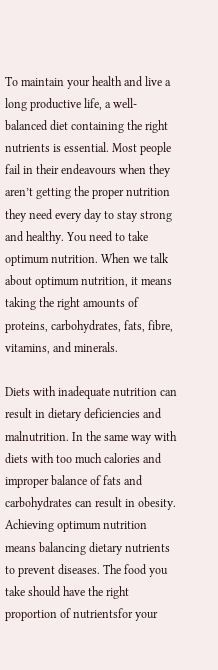To maintain your health and live a long productive life, a well-balanced diet containing the right nutrients is essential. Most people fail in their endeavours when they aren’t getting the proper nutrition they need every day to stay strong and healthy. You need to take optimum nutrition. When we talk about optimum nutrition, it means taking the right amounts of proteins, carbohydrates, fats, fibre, vitamins, and minerals.

Diets with inadequate nutrition can result in dietary deficiencies and malnutrition. In the same way with diets with too much calories and improper balance of fats and carbohydrates can result in obesity. Achieving optimum nutrition means balancing dietary nutrients to prevent diseases. The food you take should have the right proportion of nutrientsfor your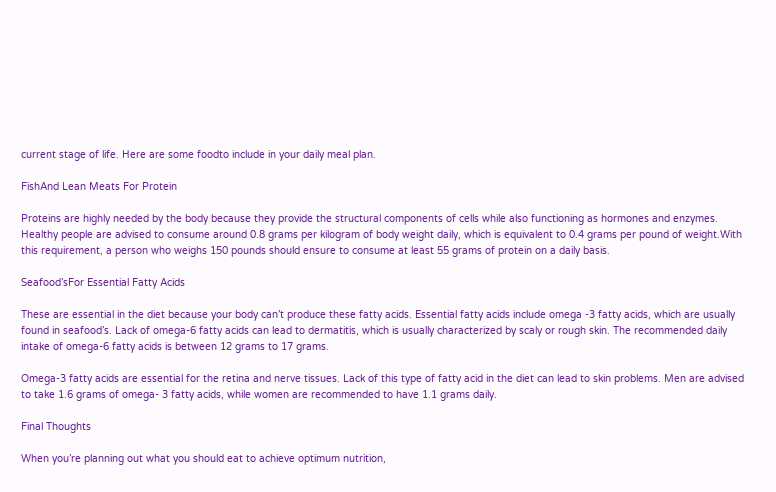current stage of life. Here are some foodto include in your daily meal plan.

FishAnd Lean Meats For Protein

Proteins are highly needed by the body because they provide the structural components of cells while also functioning as hormones and enzymes. Healthy people are advised to consume around 0.8 grams per kilogram of body weight daily, which is equivalent to 0.4 grams per pound of weight.With this requirement, a person who weighs 150 pounds should ensure to consume at least 55 grams of protein on a daily basis.

Seafood’sFor Essential Fatty Acids

These are essential in the diet because your body can’t produce these fatty acids. Essential fatty acids include omega -3 fatty acids, which are usually found in seafood’s. Lack of omega-6 fatty acids can lead to dermatitis, which is usually characterized by scaly or rough skin. The recommended daily intake of omega-6 fatty acids is between 12 grams to 17 grams.

Omega-3 fatty acids are essential for the retina and nerve tissues. Lack of this type of fatty acid in the diet can lead to skin problems. Men are advised to take 1.6 grams of omega- 3 fatty acids, while women are recommended to have 1.1 grams daily.

Final Thoughts

When you’re planning out what you should eat to achieve optimum nutrition,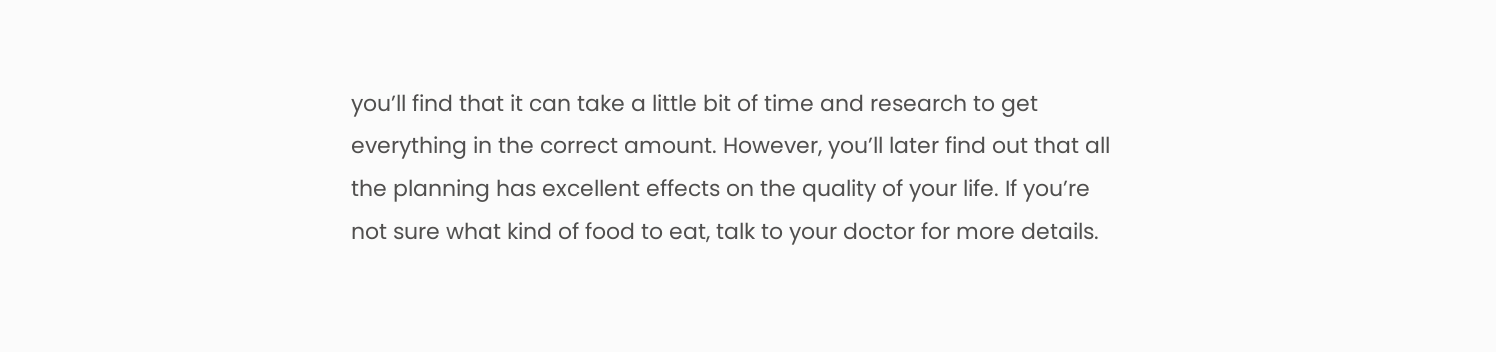you’ll find that it can take a little bit of time and research to get everything in the correct amount. However, you’ll later find out that all the planning has excellent effects on the quality of your life. If you’re not sure what kind of food to eat, talk to your doctor for more details.